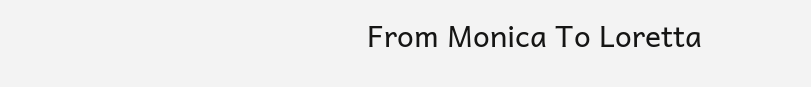From Monica To Loretta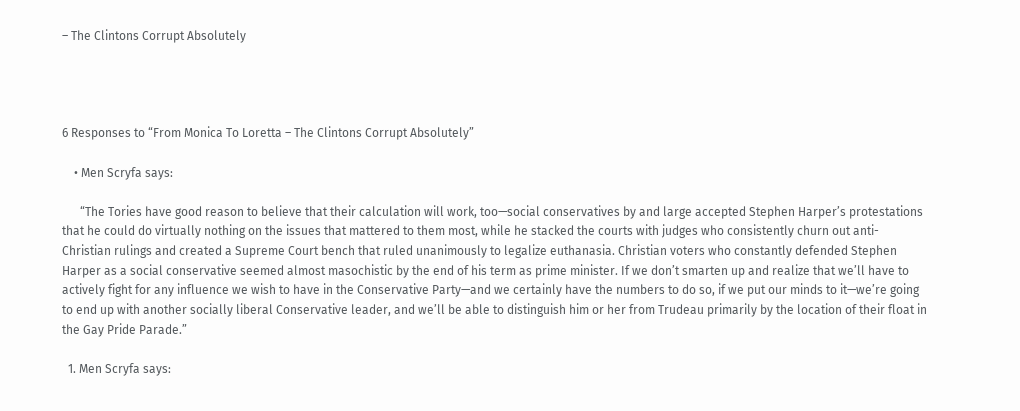– The Clintons Corrupt Absolutely




6 Responses to “From Monica To Loretta – The Clintons Corrupt Absolutely”

    • Men Scryfa says:

      “The Tories have good reason to believe that their calculation will work, too—social conservatives by and large accepted Stephen Harper’s protestations that he could do virtually nothing on the issues that mattered to them most, while he stacked the courts with judges who consistently churn out anti-Christian rulings and created a Supreme Court bench that ruled unanimously to legalize euthanasia. Christian voters who constantly defended Stephen Harper as a social conservative seemed almost masochistic by the end of his term as prime minister. If we don’t smarten up and realize that we’ll have to actively fight for any influence we wish to have in the Conservative Party—and we certainly have the numbers to do so, if we put our minds to it—we’re going to end up with another socially liberal Conservative leader, and we’ll be able to distinguish him or her from Trudeau primarily by the location of their float in the Gay Pride Parade.”

  1. Men Scryfa says: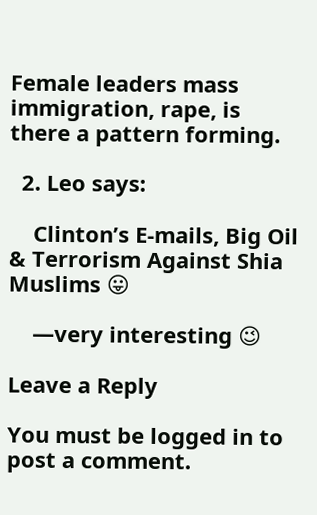Female leaders mass immigration, rape, is there a pattern forming.

  2. Leo says:

    Clinton’s E-mails, Big Oil & Terrorism Against Shia Muslims 😛

    —very interesting 😉

Leave a Reply

You must be logged in to post a comment.